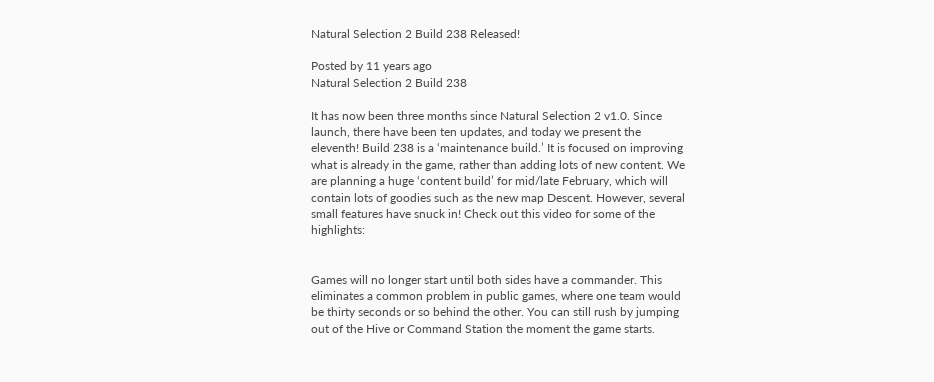Natural Selection 2 Build 238 Released!

Posted by 11 years ago
Natural Selection 2 Build 238

It has now been three months since Natural Selection 2 v1.0. Since launch, there have been ten updates, and today we present the eleventh! Build 238 is a ‘maintenance build.’ It is focused on improving what is already in the game, rather than adding lots of new content. We are planning a huge ‘content build’ for mid/late February, which will contain lots of goodies such as the new map Descent. However, several small features have snuck in! Check out this video for some of the highlights:


Games will no longer start until both sides have a commander. This eliminates a common problem in public games, where one team would be thirty seconds or so behind the other. You can still rush by jumping out of the Hive or Command Station the moment the game starts.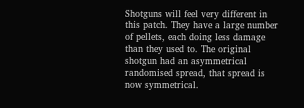Shotguns will feel very different in this patch. They have a large number of pellets, each doing less damage than they used to. The original shotgun had an asymmetrical randomised spread, that spread is now symmetrical.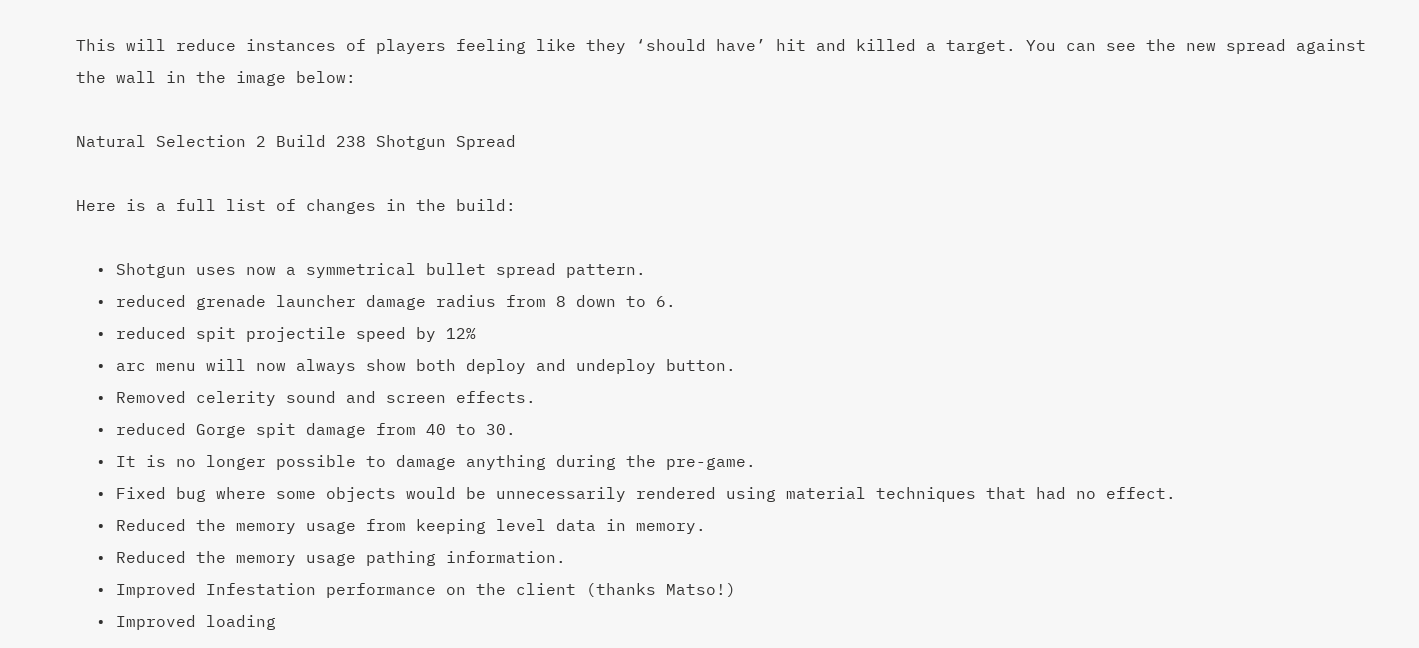This will reduce instances of players feeling like they ‘should have’ hit and killed a target. You can see the new spread against the wall in the image below:

Natural Selection 2 Build 238 Shotgun Spread

Here is a full list of changes in the build:

  • Shotgun uses now a symmetrical bullet spread pattern.
  • reduced grenade launcher damage radius from 8 down to 6.
  • reduced spit projectile speed by 12%
  • arc menu will now always show both deploy and undeploy button.
  • Removed celerity sound and screen effects.
  • reduced Gorge spit damage from 40 to 30.
  • It is no longer possible to damage anything during the pre-game.
  • Fixed bug where some objects would be unnecessarily rendered using material techniques that had no effect.
  • Reduced the memory usage from keeping level data in memory.
  • Reduced the memory usage pathing information.
  • Improved Infestation performance on the client (thanks Matso!)
  • Improved loading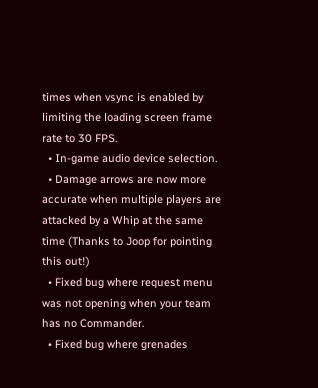times when vsync is enabled by limiting the loading screen frame rate to 30 FPS.
  • In-game audio device selection.
  • Damage arrows are now more accurate when multiple players are attacked by a Whip at the same time (Thanks to Joop for pointing this out!)
  • Fixed bug where request menu was not opening when your team has no Commander.
  • Fixed bug where grenades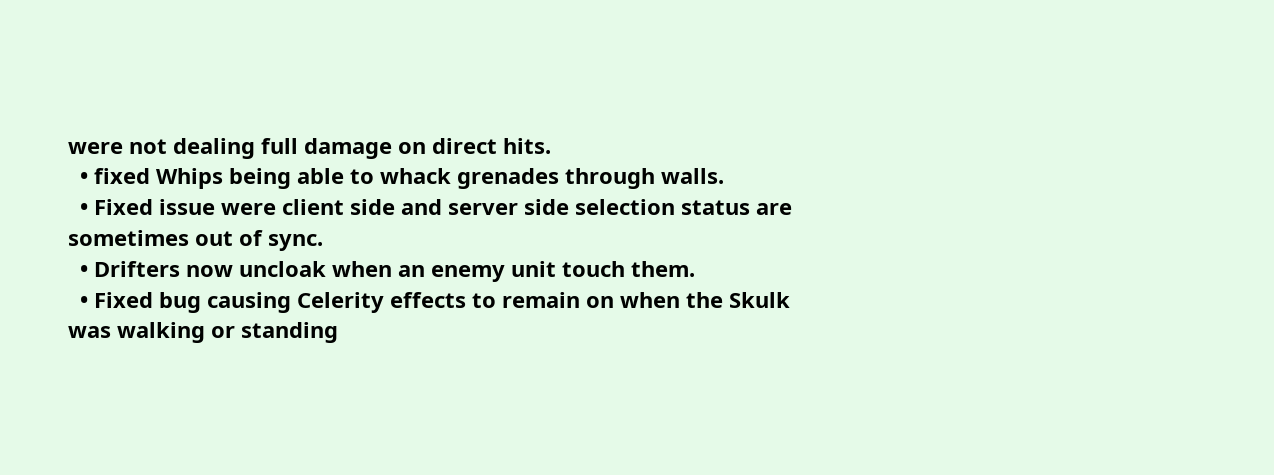were not dealing full damage on direct hits.
  • fixed Whips being able to whack grenades through walls.
  • Fixed issue were client side and server side selection status are sometimes out of sync.
  • Drifters now uncloak when an enemy unit touch them.
  • Fixed bug causing Celerity effects to remain on when the Skulk was walking or standing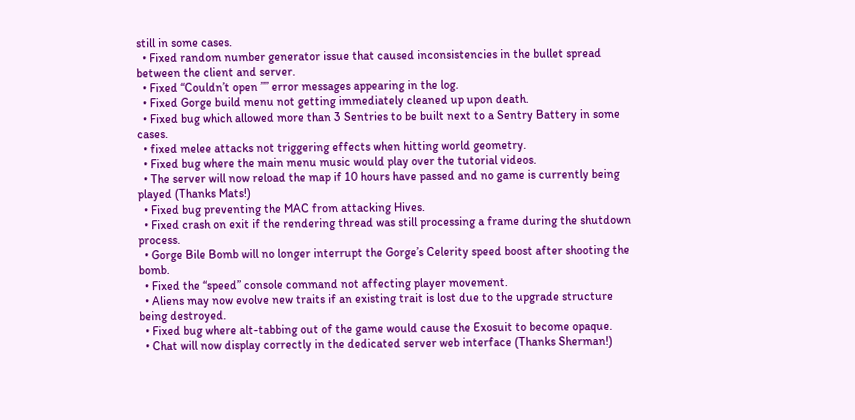still in some cases.
  • Fixed random number generator issue that caused inconsistencies in the bullet spread between the client and server.
  • Fixed “Couldn’t open ”” error messages appearing in the log.
  • Fixed Gorge build menu not getting immediately cleaned up upon death.
  • Fixed bug which allowed more than 3 Sentries to be built next to a Sentry Battery in some cases.
  • fixed melee attacks not triggering effects when hitting world geometry.
  • Fixed bug where the main menu music would play over the tutorial videos.
  • The server will now reload the map if 10 hours have passed and no game is currently being played (Thanks Mats!)
  • Fixed bug preventing the MAC from attacking Hives.
  • Fixed crash on exit if the rendering thread was still processing a frame during the shutdown process.
  • Gorge Bile Bomb will no longer interrupt the Gorge’s Celerity speed boost after shooting the bomb.
  • Fixed the “speed” console command not affecting player movement.
  • Aliens may now evolve new traits if an existing trait is lost due to the upgrade structure being destroyed.
  • Fixed bug where alt-tabbing out of the game would cause the Exosuit to become opaque.
  • Chat will now display correctly in the dedicated server web interface (Thanks Sherman!)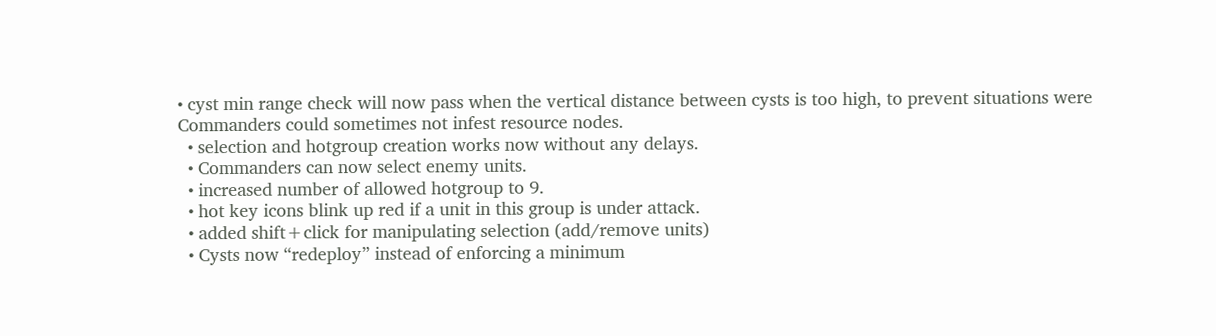• cyst min range check will now pass when the vertical distance between cysts is too high, to prevent situations were Commanders could sometimes not infest resource nodes.
  • selection and hotgroup creation works now without any delays.
  • Commanders can now select enemy units.
  • increased number of allowed hotgroup to 9.
  • hot key icons blink up red if a unit in this group is under attack.
  • added shift+click for manipulating selection (add/remove units)
  • Cysts now “redeploy” instead of enforcing a minimum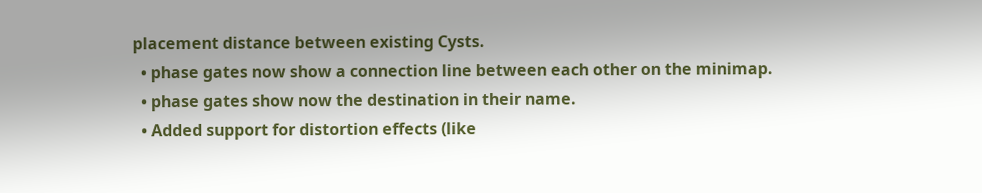placement distance between existing Cysts.
  • phase gates now show a connection line between each other on the minimap.
  • phase gates show now the destination in their name.
  • Added support for distortion effects (like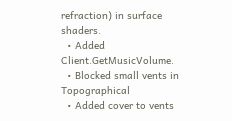refraction) in surface shaders.
  • Added Client.GetMusicVolume.
  • Blocked small vents in Topographical
  • Added cover to vents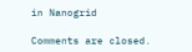in Nanogrid

Comments are closed.